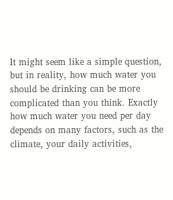It might seem like a simple question, but in reality, how much water you should be drinking can be more complicated than you think. Exactly how much water you need per day depends on many factors, such as the climate, your daily activities,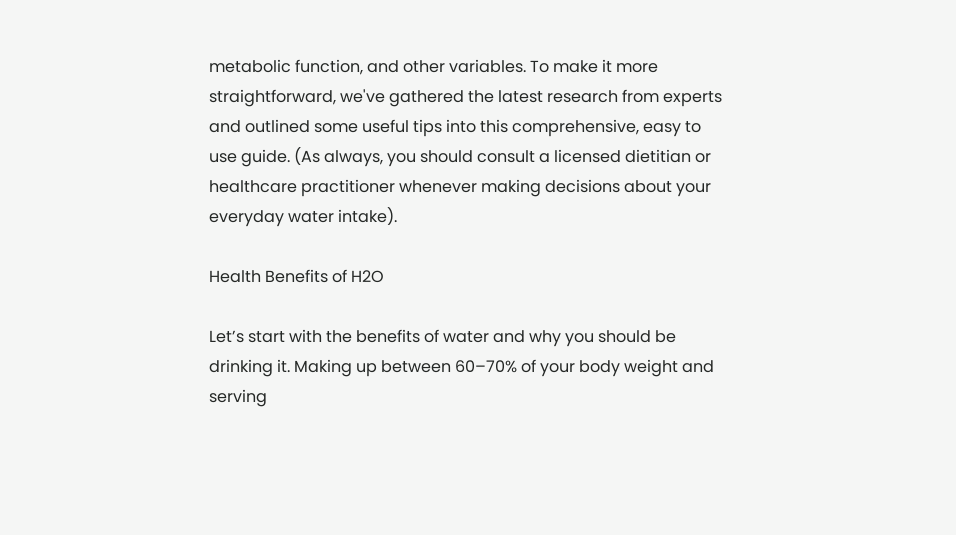metabolic function, and other variables. To make it more straightforward, we've gathered the latest research from experts and outlined some useful tips into this comprehensive, easy to use guide. (As always, you should consult a licensed dietitian or healthcare practitioner whenever making decisions about your everyday water intake).

Health Benefits of H2O

Let’s start with the benefits of water and why you should be drinking it. Making up between 60–70% of your body weight and serving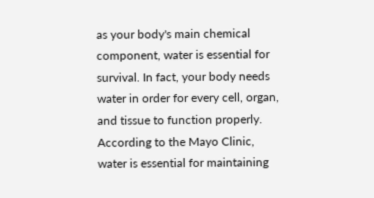as your body's main chemical component, water is essential for survival. In fact, your body needs water in order for every cell, organ, and tissue to function properly. According to the Mayo Clinic, water is essential for maintaining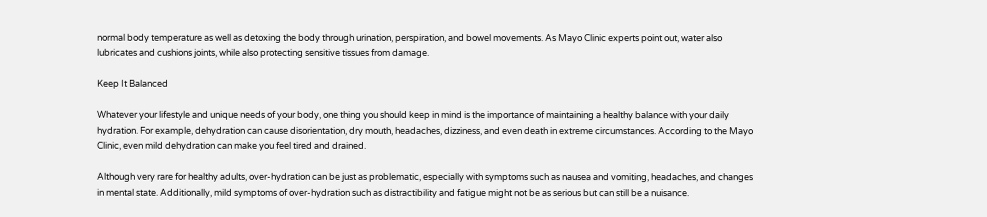normal body temperature as well as detoxing the body through urination, perspiration, and bowel movements. As Mayo Clinic experts point out, water also lubricates and cushions joints, while also protecting sensitive tissues from damage.

Keep It Balanced

Whatever your lifestyle and unique needs of your body, one thing you should keep in mind is the importance of maintaining a healthy balance with your daily hydration. For example, dehydration can cause disorientation, dry mouth, headaches, dizziness, and even death in extreme circumstances. According to the Mayo Clinic, even mild dehydration can make you feel tired and drained.

Although very rare for healthy adults, over-hydration can be just as problematic, especially with symptoms such as nausea and vomiting, headaches, and changes in mental state. Additionally, mild symptoms of over-hydration such as distractibility and fatigue might not be as serious but can still be a nuisance.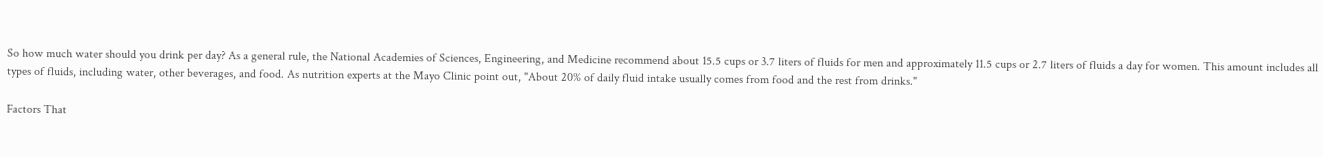So how much water should you drink per day? As a general rule, the National Academies of Sciences, Engineering, and Medicine recommend about 15.5 cups or 3.7 liters of fluids for men and approximately 11.5 cups or 2.7 liters of fluids a day for women. This amount includes all types of fluids, including water, other beverages, and food. As nutrition experts at the Mayo Clinic point out, "About 20% of daily fluid intake usually comes from food and the rest from drinks."

Factors That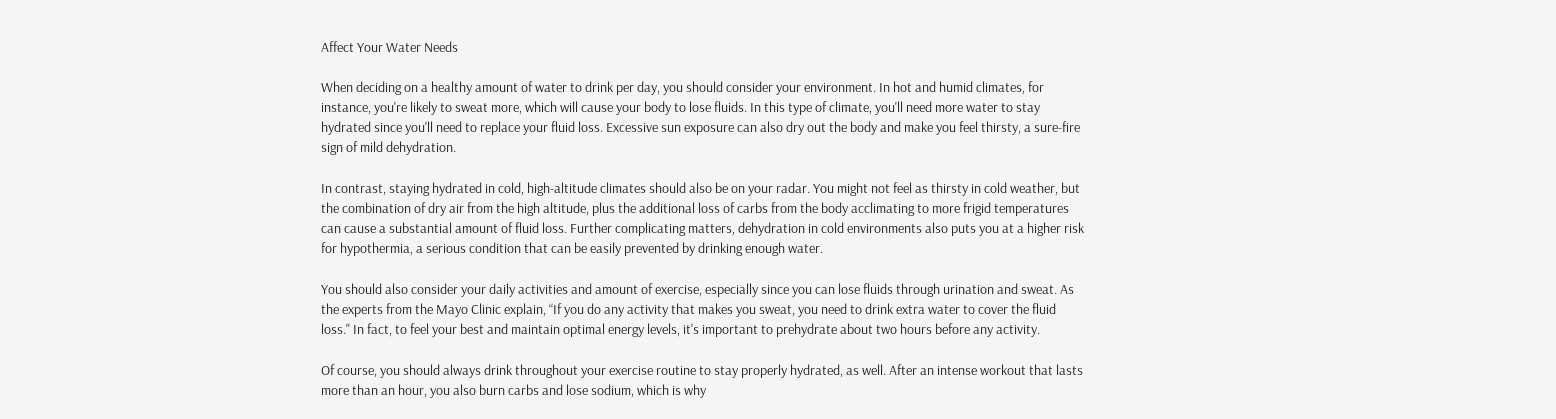Affect Your Water Needs

When deciding on a healthy amount of water to drink per day, you should consider your environment. In hot and humid climates, for instance, you're likely to sweat more, which will cause your body to lose fluids. In this type of climate, you'll need more water to stay hydrated since you'll need to replace your fluid loss. Excessive sun exposure can also dry out the body and make you feel thirsty, a sure-fire sign of mild dehydration.

In contrast, staying hydrated in cold, high-altitude climates should also be on your radar. You might not feel as thirsty in cold weather, but the combination of dry air from the high altitude, plus the additional loss of carbs from the body acclimating to more frigid temperatures can cause a substantial amount of fluid loss. Further complicating matters, dehydration in cold environments also puts you at a higher risk for hypothermia, a serious condition that can be easily prevented by drinking enough water.

You should also consider your daily activities and amount of exercise, especially since you can lose fluids through urination and sweat. As the experts from the Mayo Clinic explain, “If you do any activity that makes you sweat, you need to drink extra water to cover the fluid loss." In fact, to feel your best and maintain optimal energy levels, it's important to prehydrate about two hours before any activity.

Of course, you should always drink throughout your exercise routine to stay properly hydrated, as well. After an intense workout that lasts more than an hour, you also burn carbs and lose sodium, which is why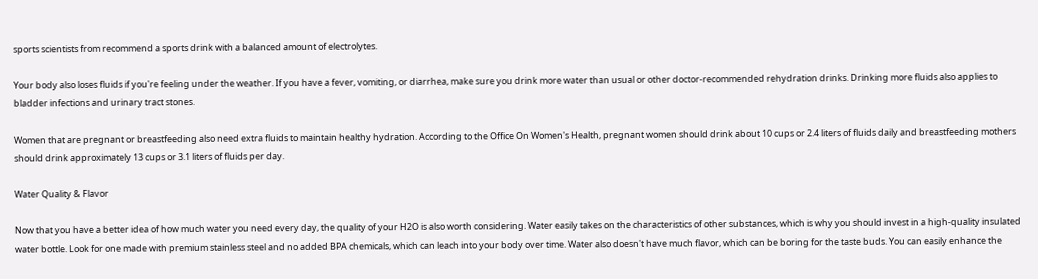sports scientists from recommend a sports drink with a balanced amount of electrolytes.

Your body also loses fluids if you're feeling under the weather. If you have a fever, vomiting, or diarrhea, make sure you drink more water than usual or other doctor-recommended rehydration drinks. Drinking more fluids also applies to bladder infections and urinary tract stones.

Women that are pregnant or breastfeeding also need extra fluids to maintain healthy hydration. According to the Office On Women's Health, pregnant women should drink about 10 cups or 2.4 liters of fluids daily and breastfeeding mothers should drink approximately 13 cups or 3.1 liters of fluids per day.

Water Quality & Flavor

Now that you have a better idea of how much water you need every day, the quality of your H2O is also worth considering. Water easily takes on the characteristics of other substances, which is why you should invest in a high-quality insulated water bottle. Look for one made with premium stainless steel and no added BPA chemicals, which can leach into your body over time. Water also doesn't have much flavor, which can be boring for the taste buds. You can easily enhance the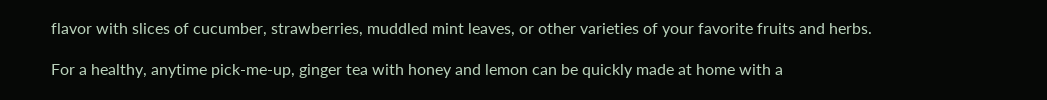flavor with slices of cucumber, strawberries, muddled mint leaves, or other varieties of your favorite fruits and herbs.

For a healthy, anytime pick-me-up, ginger tea with honey and lemon can be quickly made at home with a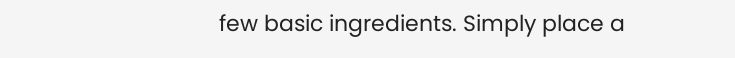few basic ingredients. Simply place a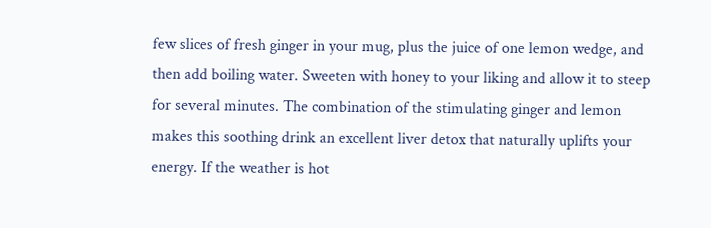few slices of fresh ginger in your mug, plus the juice of one lemon wedge, and then add boiling water. Sweeten with honey to your liking and allow it to steep for several minutes. The combination of the stimulating ginger and lemon makes this soothing drink an excellent liver detox that naturally uplifts your energy. If the weather is hot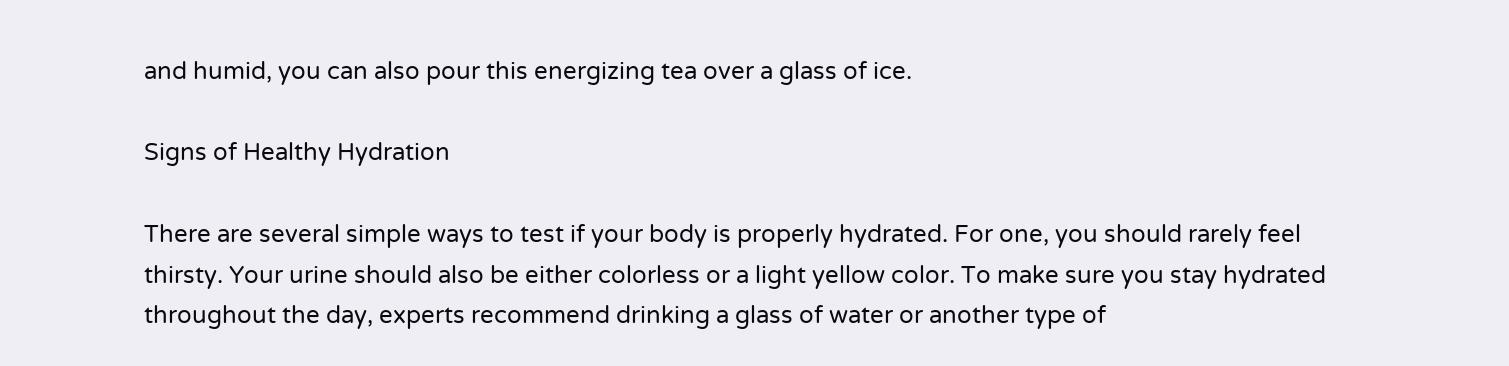and humid, you can also pour this energizing tea over a glass of ice.

Signs of Healthy Hydration

There are several simple ways to test if your body is properly hydrated. For one, you should rarely feel thirsty. Your urine should also be either colorless or a light yellow color. To make sure you stay hydrated throughout the day, experts recommend drinking a glass of water or another type of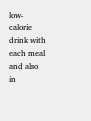low-calorie drink with each meal and also in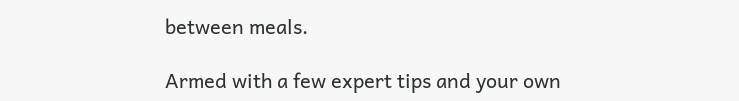between meals.

Armed with a few expert tips and your own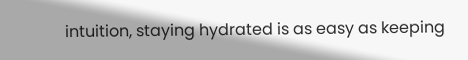intuition, staying hydrated is as easy as keeping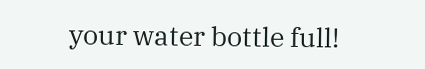your water bottle full!